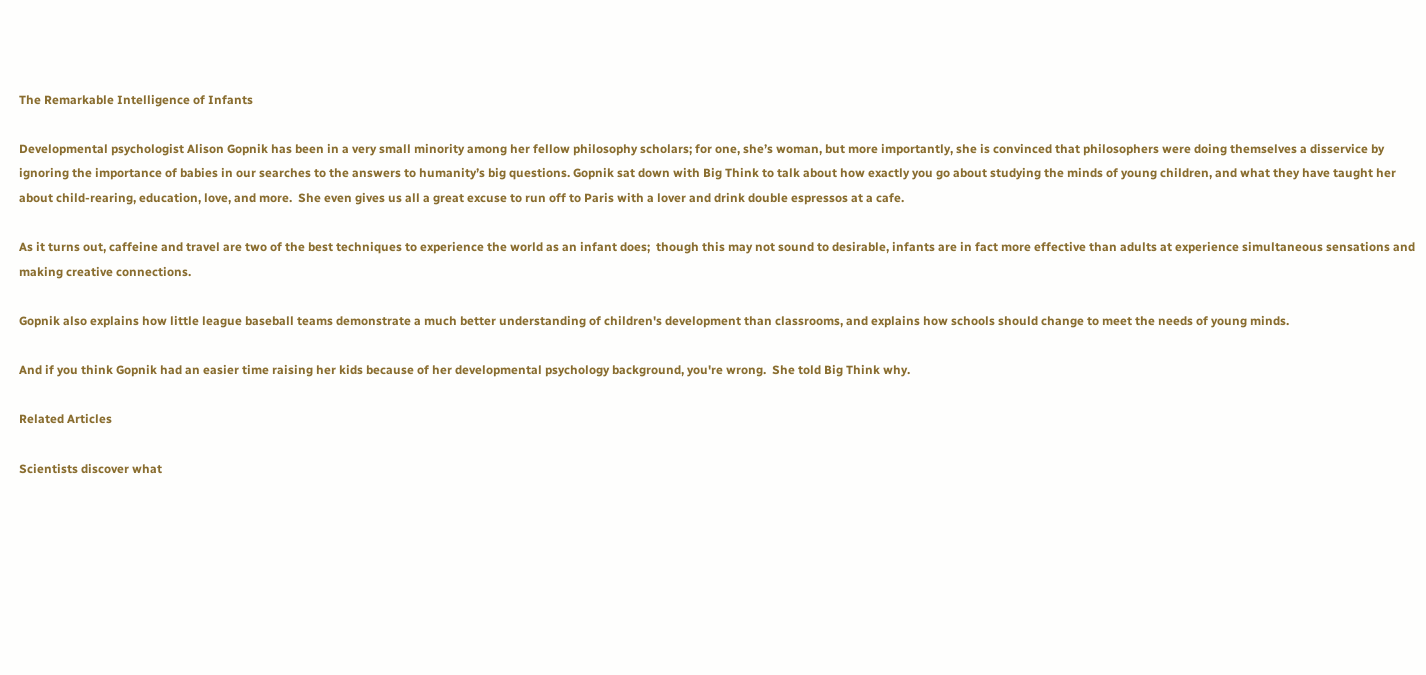The Remarkable Intelligence of Infants

Developmental psychologist Alison Gopnik has been in a very small minority among her fellow philosophy scholars; for one, she’s woman, but more importantly, she is convinced that philosophers were doing themselves a disservice by ignoring the importance of babies in our searches to the answers to humanity’s big questions. Gopnik sat down with Big Think to talk about how exactly you go about studying the minds of young children, and what they have taught her about child-rearing, education, love, and more.  She even gives us all a great excuse to run off to Paris with a lover and drink double espressos at a cafe.

As it turns out, caffeine and travel are two of the best techniques to experience the world as an infant does;  though this may not sound to desirable, infants are in fact more effective than adults at experience simultaneous sensations and making creative connections.

Gopnik also explains how little league baseball teams demonstrate a much better understanding of children's development than classrooms, and explains how schools should change to meet the needs of young minds.

And if you think Gopnik had an easier time raising her kids because of her developmental psychology background, you're wrong.  She told Big Think why.

Related Articles

Scientists discover what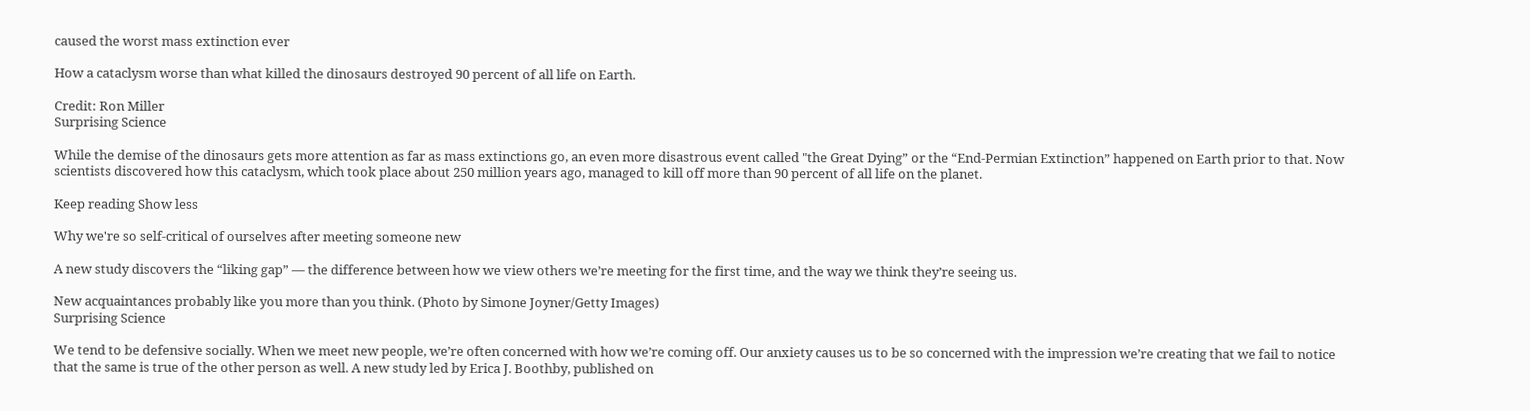caused the worst mass extinction ever

How a cataclysm worse than what killed the dinosaurs destroyed 90 percent of all life on Earth.

Credit: Ron Miller
Surprising Science

While the demise of the dinosaurs gets more attention as far as mass extinctions go, an even more disastrous event called "the Great Dying” or the “End-Permian Extinction” happened on Earth prior to that. Now scientists discovered how this cataclysm, which took place about 250 million years ago, managed to kill off more than 90 percent of all life on the planet.

Keep reading Show less

Why we're so self-critical of ourselves after meeting someone new

A new study discovers the “liking gap” — the difference between how we view others we’re meeting for the first time, and the way we think they’re seeing us.

New acquaintances probably like you more than you think. (Photo by Simone Joyner/Getty Images)
Surprising Science

We tend to be defensive socially. When we meet new people, we’re often concerned with how we’re coming off. Our anxiety causes us to be so concerned with the impression we’re creating that we fail to notice that the same is true of the other person as well. A new study led by Erica J. Boothby, published on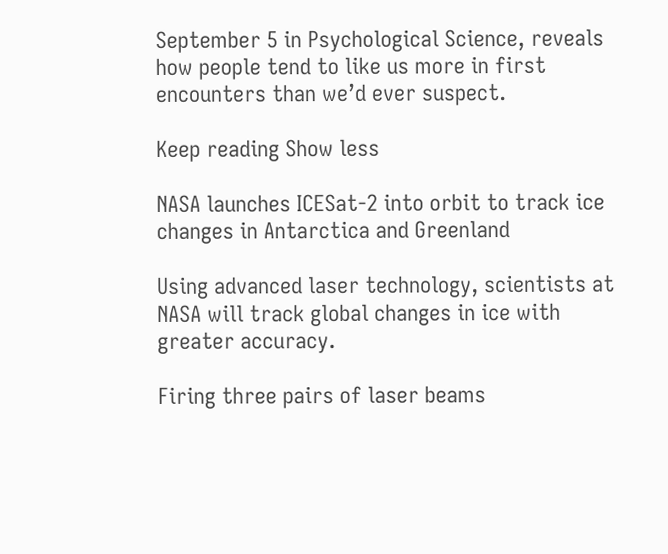September 5 in Psychological Science, reveals how people tend to like us more in first encounters than we’d ever suspect.

Keep reading Show less

NASA launches ICESat-2 into orbit to track ice changes in Antarctica and Greenland

Using advanced laser technology, scientists at NASA will track global changes in ice with greater accuracy.

Firing three pairs of laser beams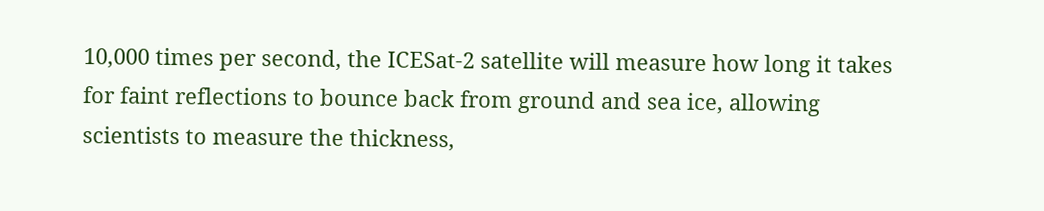10,000 times per second, the ICESat-2 satellite will measure how long it takes for faint reflections to bounce back from ground and sea ice, allowing scientists to measure the thickness,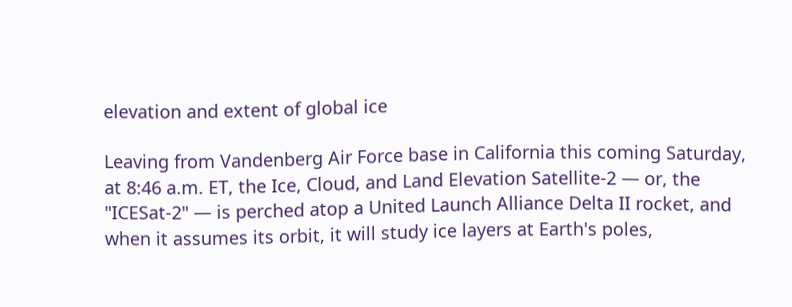elevation and extent of global ice

Leaving from Vandenberg Air Force base in California this coming Saturday, at 8:46 a.m. ET, the Ice, Cloud, and Land Elevation Satellite-2 — or, the "ICESat-2" — is perched atop a United Launch Alliance Delta II rocket, and when it assumes its orbit, it will study ice layers at Earth's poles,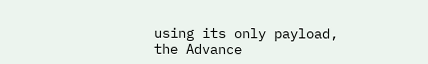using its only payload, the Advance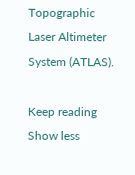Topographic Laser Altimeter System (ATLAS).

Keep reading Show less